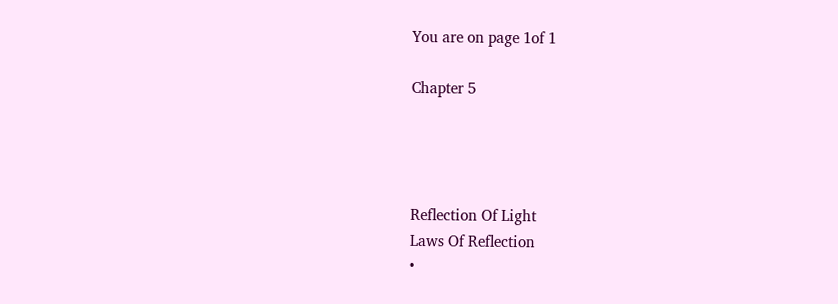You are on page 1of 1

Chapter 5




Reflection Of Light
Laws Of Reflection
•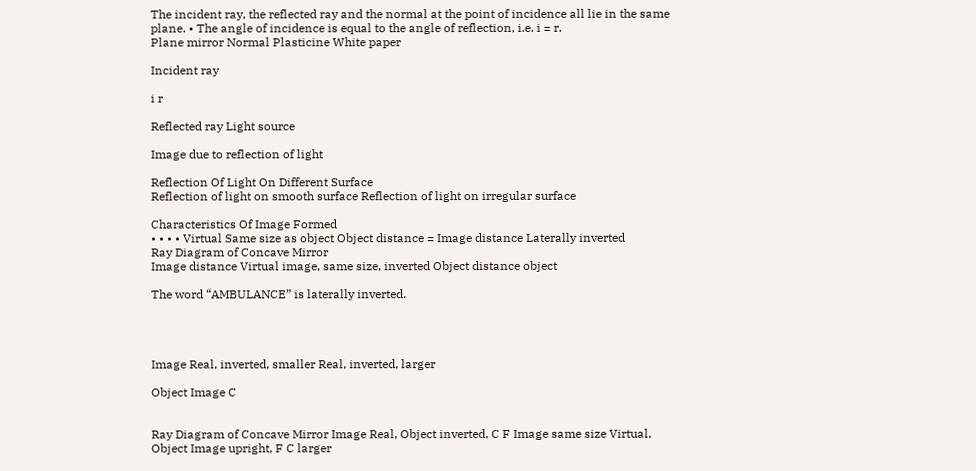The incident ray, the reflected ray and the normal at the point of incidence all lie in the same plane. • The angle of incidence is equal to the angle of reflection, i.e. i = r.
Plane mirror Normal Plasticine White paper

Incident ray

i r

Reflected ray Light source

Image due to reflection of light

Reflection Of Light On Different Surface
Reflection of light on smooth surface Reflection of light on irregular surface

Characteristics Of Image Formed
• • • • Virtual Same size as object Object distance = Image distance Laterally inverted
Ray Diagram of Concave Mirror
Image distance Virtual image, same size, inverted Object distance object

The word “AMBULANCE” is laterally inverted.




Image Real, inverted, smaller Real, inverted, larger

Object Image C


Ray Diagram of Concave Mirror Image Real, Object inverted, C F Image same size Virtual, Object Image upright, F C larger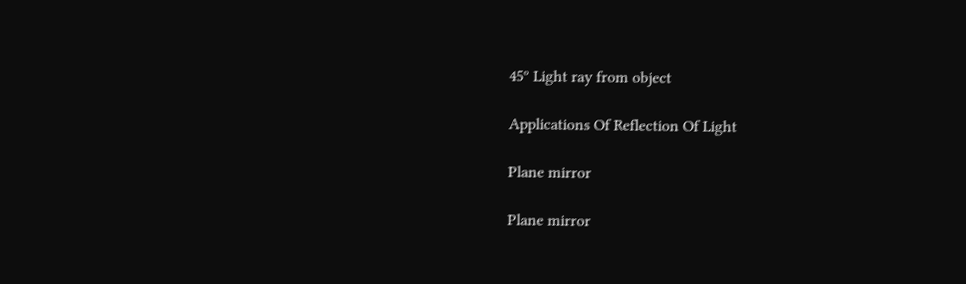45º Light ray from object

Applications Of Reflection Of Light

Plane mirror

Plane mirror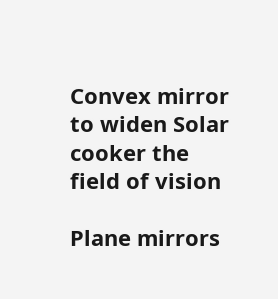Convex mirror to widen Solar cooker the field of vision

Plane mirrors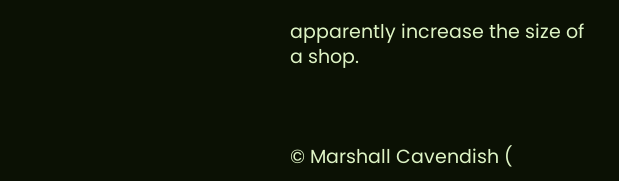apparently increase the size of a shop.



© Marshall Cavendish (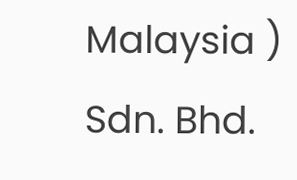Malaysia ) Sdn. Bhd.